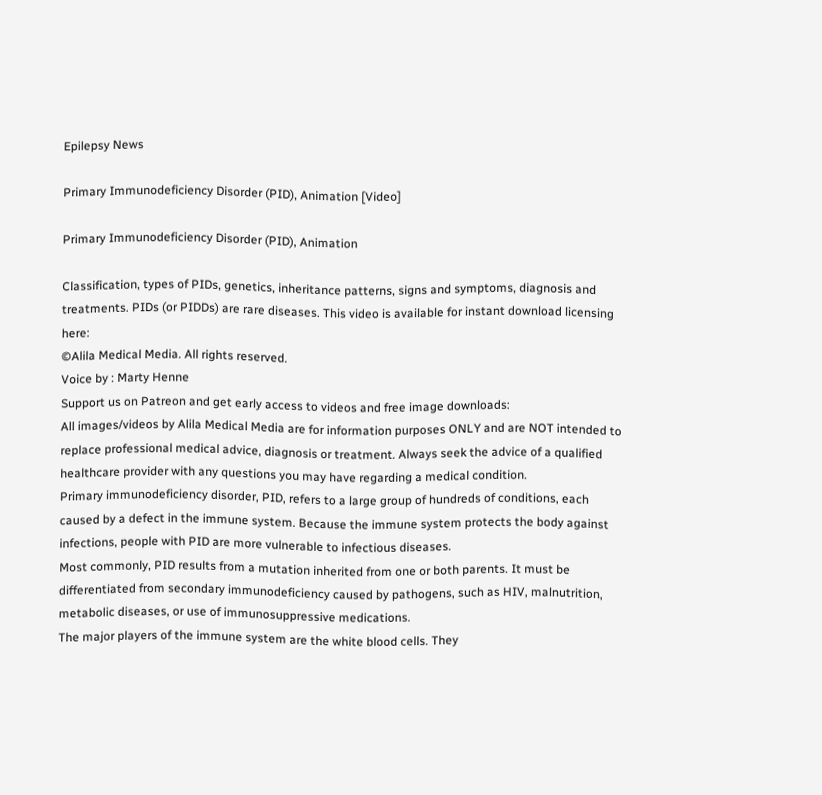Epilepsy News

Primary Immunodeficiency Disorder (PID), Animation [Video]

Primary Immunodeficiency Disorder (PID), Animation

Classification, types of PIDs, genetics, inheritance patterns, signs and symptoms, diagnosis and treatments. PIDs (or PIDDs) are rare diseases. This video is available for instant download licensing here:
©Alila Medical Media. All rights reserved.
Voice by : Marty Henne
Support us on Patreon and get early access to videos and free image downloads:
All images/videos by Alila Medical Media are for information purposes ONLY and are NOT intended to replace professional medical advice, diagnosis or treatment. Always seek the advice of a qualified healthcare provider with any questions you may have regarding a medical condition.
Primary immunodeficiency disorder, PID, refers to a large group of hundreds of conditions, each caused by a defect in the immune system. Because the immune system protects the body against infections, people with PID are more vulnerable to infectious diseases.
Most commonly, PID results from a mutation inherited from one or both parents. It must be differentiated from secondary immunodeficiency caused by pathogens, such as HIV, malnutrition, metabolic diseases, or use of immunosuppressive medications.
The major players of the immune system are the white blood cells. They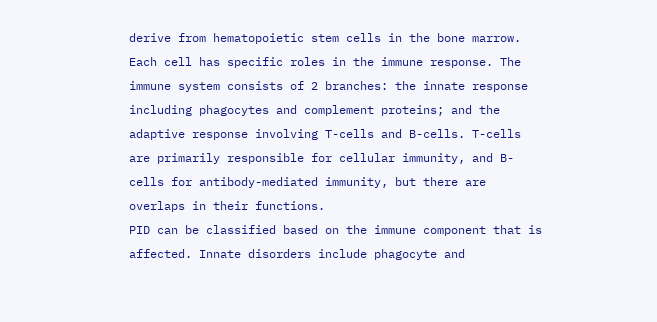derive from hematopoietic stem cells in the bone marrow. Each cell has specific roles in the immune response. The immune system consists of 2 branches: the innate response including phagocytes and complement proteins; and the adaptive response involving T-cells and B-cells. T-cells are primarily responsible for cellular immunity, and B-cells for antibody-mediated immunity, but there are overlaps in their functions.
PID can be classified based on the immune component that is affected. Innate disorders include phagocyte and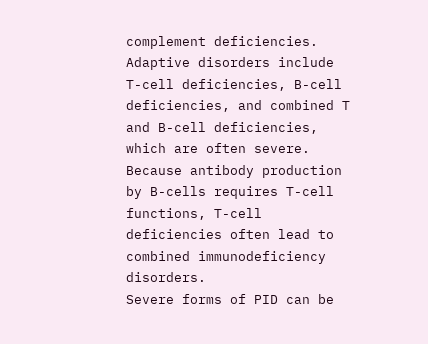complement deficiencies. Adaptive disorders include T-cell deficiencies, B-cell deficiencies, and combined T and B-cell deficiencies, which are often severe. Because antibody production by B-cells requires T-cell functions, T-cell deficiencies often lead to combined immunodeficiency disorders.
Severe forms of PID can be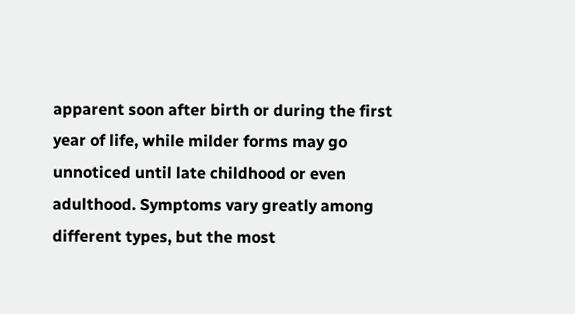apparent soon after birth or during the first year of life, while milder forms may go unnoticed until late childhood or even adulthood. Symptoms vary greatly among different types, but the most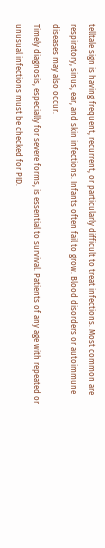telltale sign is having frequent, recurrent, or particularly difficult to treat infections. Most common are respiratory, sinus, ear, and skin infections. Infants often fail to grow. Blood disorders or autoimmune diseases may also occur.
Timely diagnosis, especially for severe forms, is essential to survival. Patients of any age with repeated or unusual infections must be checked for PID.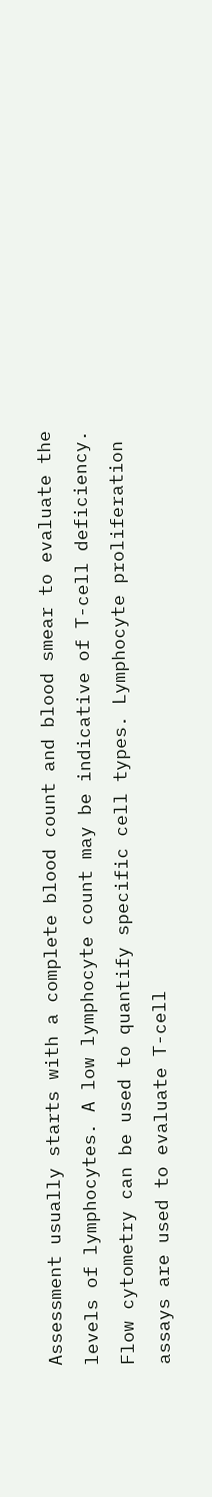Assessment usually starts with a complete blood count and blood smear to evaluate the levels of lymphocytes. A low lymphocyte count may be indicative of T-cell deficiency. Flow cytometry can be used to quantify specific cell types. Lymphocyte proliferation assays are used to evaluate T-cell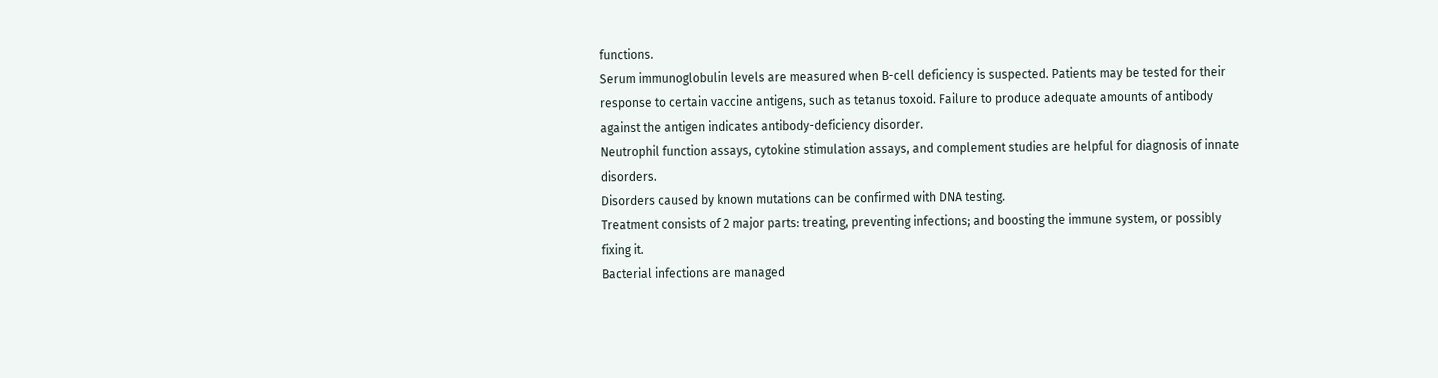functions.
Serum immunoglobulin levels are measured when B-cell deficiency is suspected. Patients may be tested for their response to certain vaccine antigens, such as tetanus toxoid. Failure to produce adequate amounts of antibody against the antigen indicates antibody-deficiency disorder.
Neutrophil function assays, cytokine stimulation assays, and complement studies are helpful for diagnosis of innate disorders.
Disorders caused by known mutations can be confirmed with DNA testing.
Treatment consists of 2 major parts: treating, preventing infections; and boosting the immune system, or possibly fixing it.
Bacterial infections are managed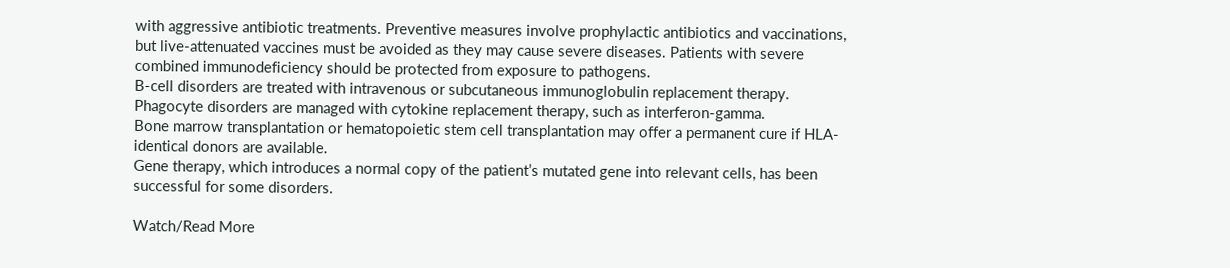with aggressive antibiotic treatments. Preventive measures involve prophylactic antibiotics and vaccinations, but live-attenuated vaccines must be avoided as they may cause severe diseases. Patients with severe combined immunodeficiency should be protected from exposure to pathogens.
B-cell disorders are treated with intravenous or subcutaneous immunoglobulin replacement therapy. Phagocyte disorders are managed with cytokine replacement therapy, such as interferon-gamma.
Bone marrow transplantation or hematopoietic stem cell transplantation may offer a permanent cure if HLA-identical donors are available.
Gene therapy, which introduces a normal copy of the patient’s mutated gene into relevant cells, has been successful for some disorders.

Watch/Read More